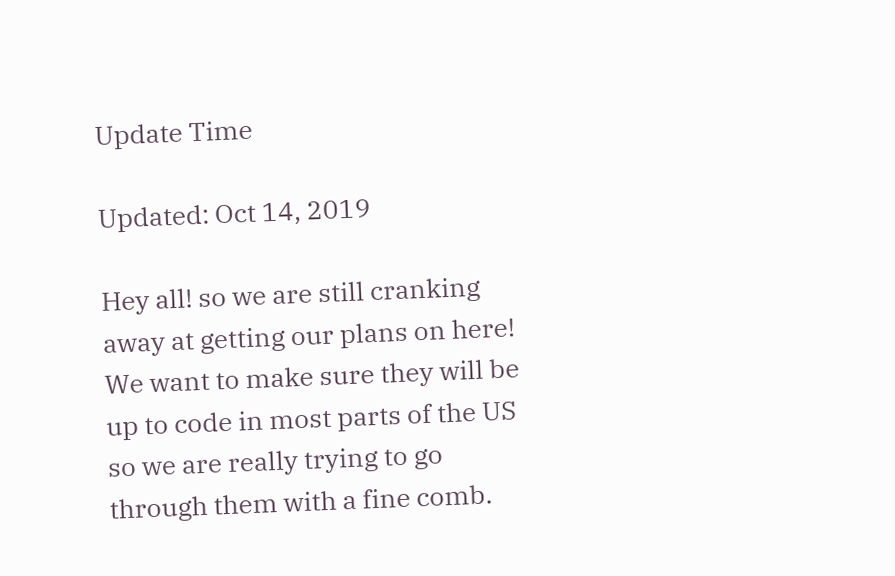Update Time

Updated: Oct 14, 2019

Hey all! so we are still cranking away at getting our plans on here! We want to make sure they will be up to code in most parts of the US so we are really trying to go through them with a fine comb.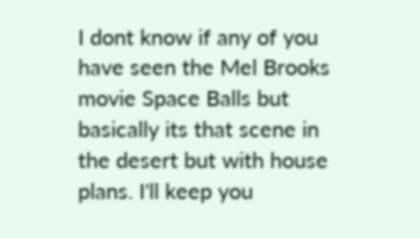I dont know if any of you have seen the Mel Brooks movie Space Balls but basically its that scene in the desert but with house plans. I'll keep you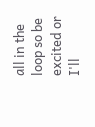all in the loop so be excited or I'll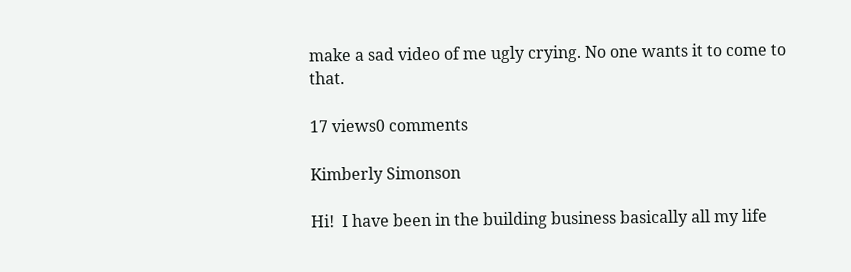make a sad video of me ugly crying. No one wants it to come to that.

17 views0 comments

Kimberly Simonson

Hi!  I have been in the building business basically all my life